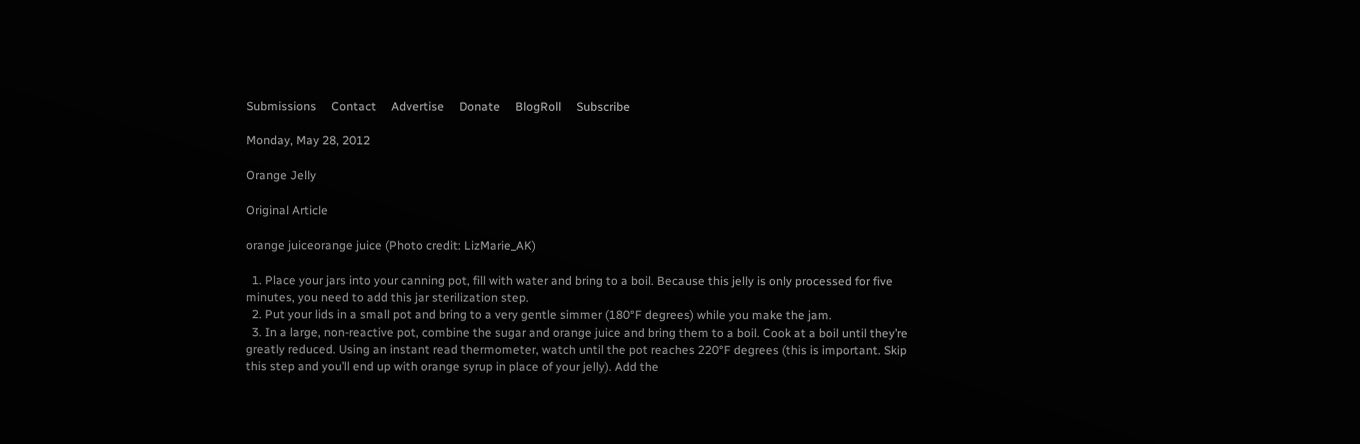Submissions     Contact     Advertise     Donate     BlogRoll     Subscribe

Monday, May 28, 2012

Orange Jelly

Original Article

orange juiceorange juice (Photo credit: LizMarie_AK)

  1. Place your jars into your canning pot, fill with water and bring to a boil. Because this jelly is only processed for five minutes, you need to add this jar sterilization step.
  2. Put your lids in a small pot and bring to a very gentle simmer (180°F degrees) while you make the jam.
  3. In a large, non-reactive pot, combine the sugar and orange juice and bring them to a boil. Cook at a boil until they’re greatly reduced. Using an instant read thermometer, watch until the pot reaches 220°F degrees (this is important. Skip this step and you’ll end up with orange syrup in place of your jelly). Add the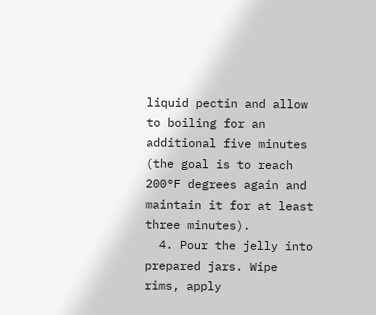liquid pectin and allow to boiling for an additional five minutes (the goal is to reach 200°F degrees again and maintain it for at least three minutes).
  4. Pour the jelly into prepared jars. Wipe rims, apply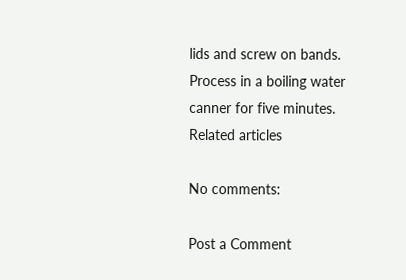lids and screw on bands. Process in a boiling water canner for five minutes.
Related articles

No comments:

Post a Comment